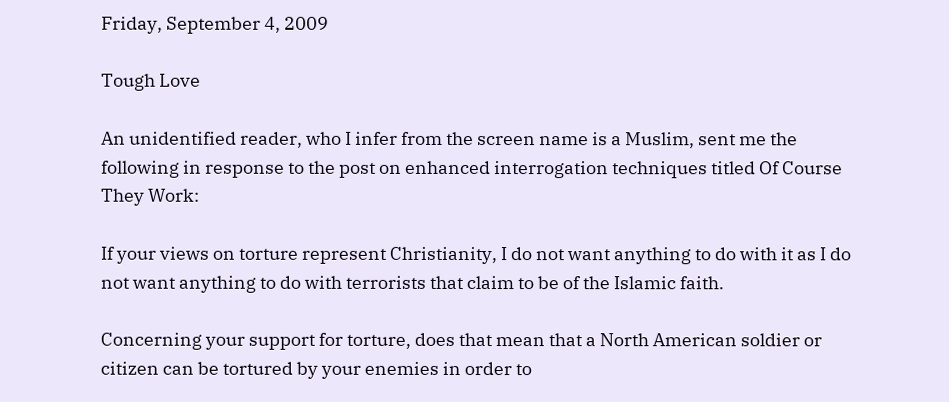Friday, September 4, 2009

Tough Love

An unidentified reader, who I infer from the screen name is a Muslim, sent me the following in response to the post on enhanced interrogation techniques titled Of Course They Work:

If your views on torture represent Christianity, I do not want anything to do with it as I do not want anything to do with terrorists that claim to be of the Islamic faith.

Concerning your support for torture, does that mean that a North American soldier or citizen can be tortured by your enemies in order to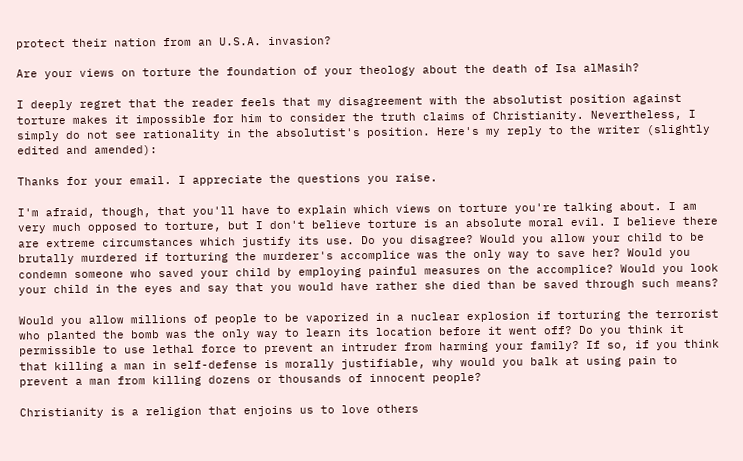protect their nation from an U.S.A. invasion?

Are your views on torture the foundation of your theology about the death of Isa alMasih?

I deeply regret that the reader feels that my disagreement with the absolutist position against torture makes it impossible for him to consider the truth claims of Christianity. Nevertheless, I simply do not see rationality in the absolutist's position. Here's my reply to the writer (slightly edited and amended):

Thanks for your email. I appreciate the questions you raise.

I'm afraid, though, that you'll have to explain which views on torture you're talking about. I am very much opposed to torture, but I don't believe torture is an absolute moral evil. I believe there are extreme circumstances which justify its use. Do you disagree? Would you allow your child to be brutally murdered if torturing the murderer's accomplice was the only way to save her? Would you condemn someone who saved your child by employing painful measures on the accomplice? Would you look your child in the eyes and say that you would have rather she died than be saved through such means?

Would you allow millions of people to be vaporized in a nuclear explosion if torturing the terrorist who planted the bomb was the only way to learn its location before it went off? Do you think it permissible to use lethal force to prevent an intruder from harming your family? If so, if you think that killing a man in self-defense is morally justifiable, why would you balk at using pain to prevent a man from killing dozens or thousands of innocent people?

Christianity is a religion that enjoins us to love others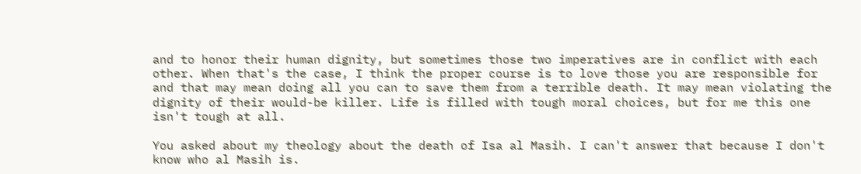and to honor their human dignity, but sometimes those two imperatives are in conflict with each other. When that's the case, I think the proper course is to love those you are responsible for and that may mean doing all you can to save them from a terrible death. It may mean violating the dignity of their would-be killer. Life is filled with tough moral choices, but for me this one isn't tough at all.

You asked about my theology about the death of Isa al Masih. I can't answer that because I don't know who al Masih is.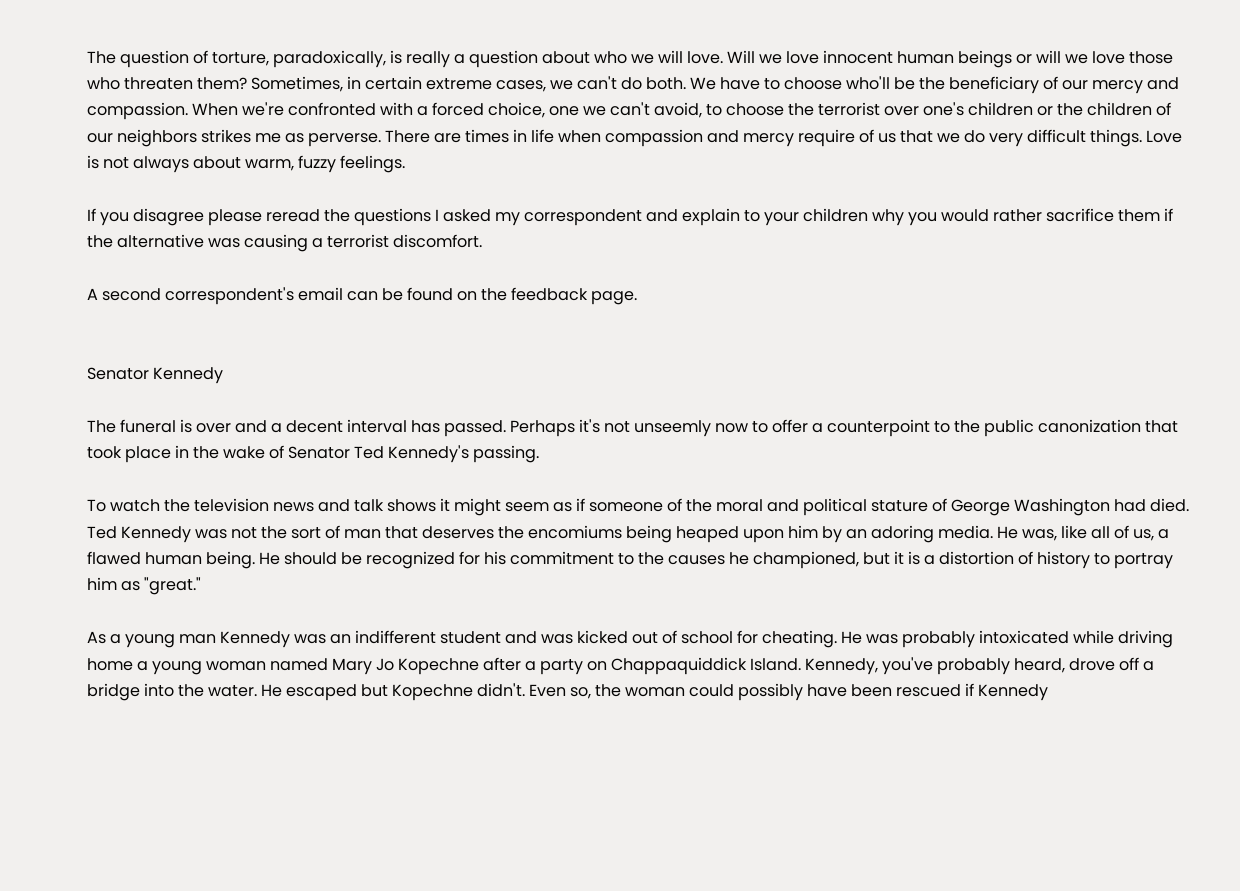The question of torture, paradoxically, is really a question about who we will love. Will we love innocent human beings or will we love those who threaten them? Sometimes, in certain extreme cases, we can't do both. We have to choose who'll be the beneficiary of our mercy and compassion. When we're confronted with a forced choice, one we can't avoid, to choose the terrorist over one's children or the children of our neighbors strikes me as perverse. There are times in life when compassion and mercy require of us that we do very difficult things. Love is not always about warm, fuzzy feelings.

If you disagree please reread the questions I asked my correspondent and explain to your children why you would rather sacrifice them if the alternative was causing a terrorist discomfort.

A second correspondent's email can be found on the feedback page.


Senator Kennedy

The funeral is over and a decent interval has passed. Perhaps it's not unseemly now to offer a counterpoint to the public canonization that took place in the wake of Senator Ted Kennedy's passing.

To watch the television news and talk shows it might seem as if someone of the moral and political stature of George Washington had died. Ted Kennedy was not the sort of man that deserves the encomiums being heaped upon him by an adoring media. He was, like all of us, a flawed human being. He should be recognized for his commitment to the causes he championed, but it is a distortion of history to portray him as "great."

As a young man Kennedy was an indifferent student and was kicked out of school for cheating. He was probably intoxicated while driving home a young woman named Mary Jo Kopechne after a party on Chappaquiddick Island. Kennedy, you've probably heard, drove off a bridge into the water. He escaped but Kopechne didn't. Even so, the woman could possibly have been rescued if Kennedy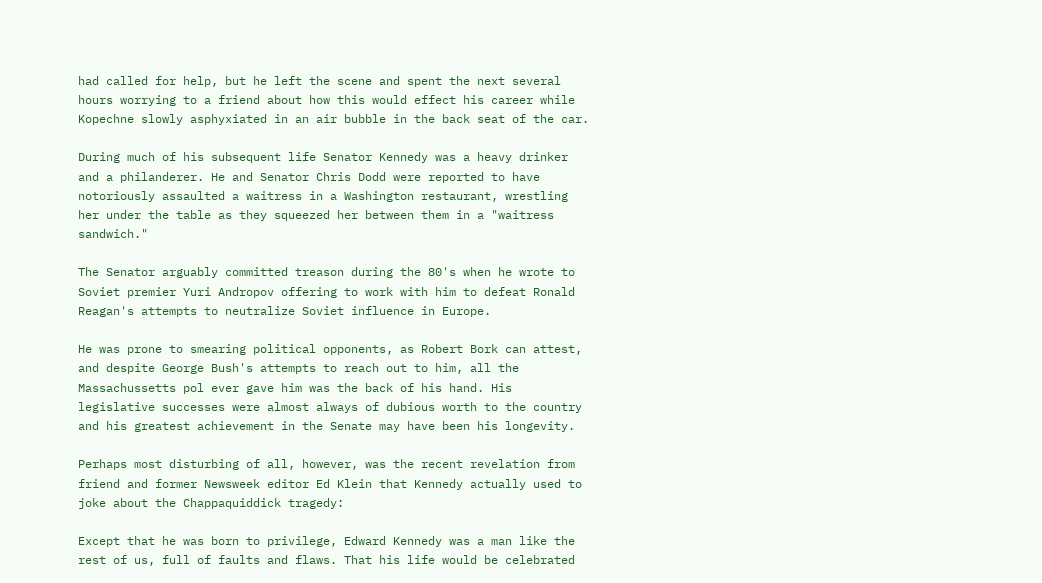had called for help, but he left the scene and spent the next several hours worrying to a friend about how this would effect his career while Kopechne slowly asphyxiated in an air bubble in the back seat of the car.

During much of his subsequent life Senator Kennedy was a heavy drinker and a philanderer. He and Senator Chris Dodd were reported to have notoriously assaulted a waitress in a Washington restaurant, wrestling her under the table as they squeezed her between them in a "waitress sandwich."

The Senator arguably committed treason during the 80's when he wrote to Soviet premier Yuri Andropov offering to work with him to defeat Ronald Reagan's attempts to neutralize Soviet influence in Europe.

He was prone to smearing political opponents, as Robert Bork can attest, and despite George Bush's attempts to reach out to him, all the Massachussetts pol ever gave him was the back of his hand. His legislative successes were almost always of dubious worth to the country and his greatest achievement in the Senate may have been his longevity.

Perhaps most disturbing of all, however, was the recent revelation from friend and former Newsweek editor Ed Klein that Kennedy actually used to joke about the Chappaquiddick tragedy:

Except that he was born to privilege, Edward Kennedy was a man like the rest of us, full of faults and flaws. That his life would be celebrated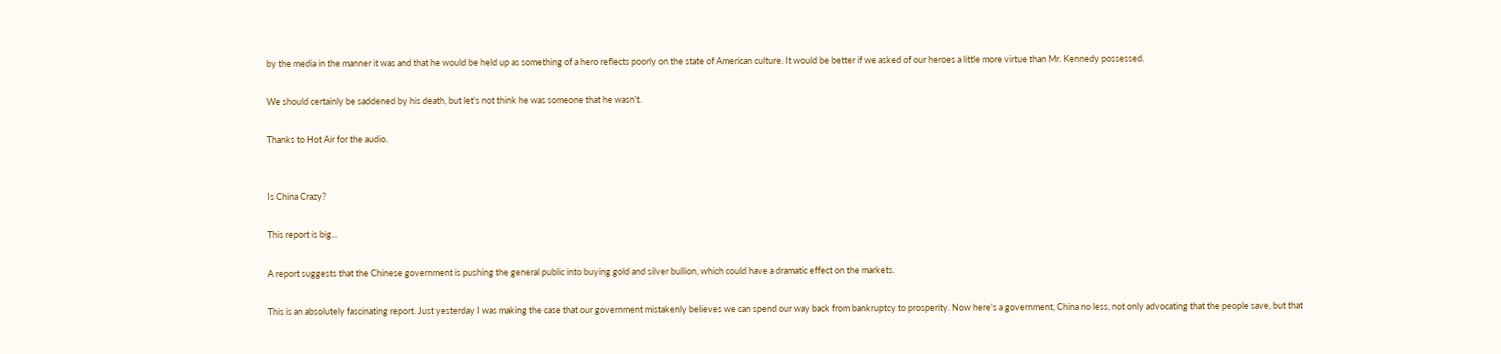by the media in the manner it was and that he would be held up as something of a hero reflects poorly on the state of American culture. It would be better if we asked of our heroes a little more virtue than Mr. Kennedy possessed.

We should certainly be saddened by his death, but let's not think he was someone that he wasn't.

Thanks to Hot Air for the audio.


Is China Crazy?

This report is big...

A report suggests that the Chinese government is pushing the general public into buying gold and silver bullion, which could have a dramatic effect on the markets.

This is an absolutely fascinating report. Just yesterday I was making the case that our government mistakenly believes we can spend our way back from bankruptcy to prosperity. Now here's a government, China no less, not only advocating that the people save, but that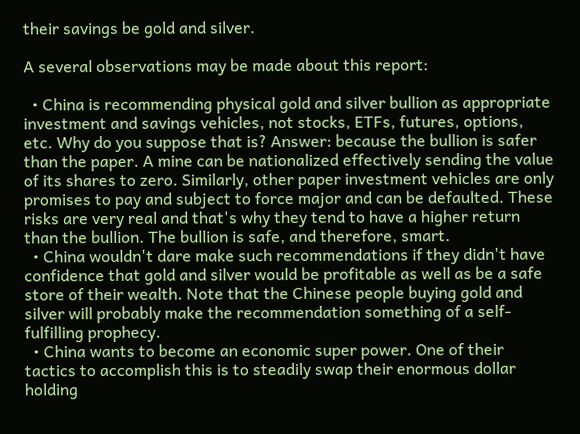their savings be gold and silver.

A several observations may be made about this report:

  • China is recommending physical gold and silver bullion as appropriate investment and savings vehicles, not stocks, ETFs, futures, options, etc. Why do you suppose that is? Answer: because the bullion is safer than the paper. A mine can be nationalized effectively sending the value of its shares to zero. Similarly, other paper investment vehicles are only promises to pay and subject to force major and can be defaulted. These risks are very real and that's why they tend to have a higher return than the bullion. The bullion is safe, and therefore, smart.
  • China wouldn't dare make such recommendations if they didn't have confidence that gold and silver would be profitable as well as be a safe store of their wealth. Note that the Chinese people buying gold and silver will probably make the recommendation something of a self-fulfilling prophecy.
  • China wants to become an economic super power. One of their tactics to accomplish this is to steadily swap their enormous dollar holding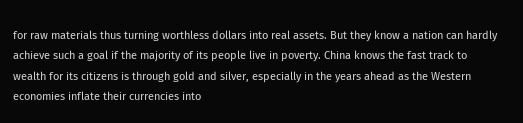for raw materials thus turning worthless dollars into real assets. But they know a nation can hardly achieve such a goal if the majority of its people live in poverty. China knows the fast track to wealth for its citizens is through gold and silver, especially in the years ahead as the Western economies inflate their currencies into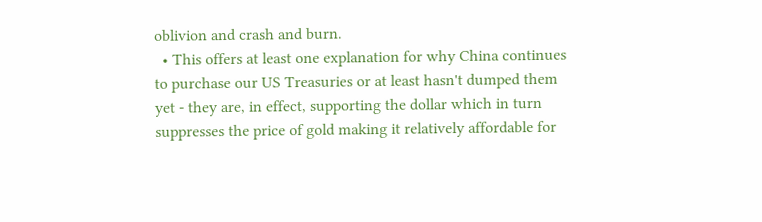oblivion and crash and burn.
  • This offers at least one explanation for why China continues to purchase our US Treasuries or at least hasn't dumped them yet - they are, in effect, supporting the dollar which in turn suppresses the price of gold making it relatively affordable for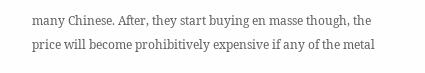many Chinese. After, they start buying en masse though, the price will become prohibitively expensive if any of the metal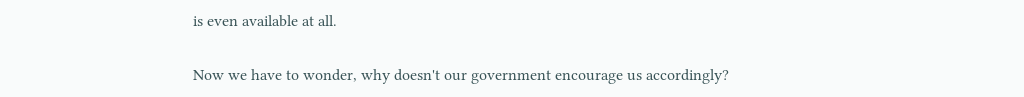is even available at all.

Now we have to wonder, why doesn't our government encourage us accordingly?